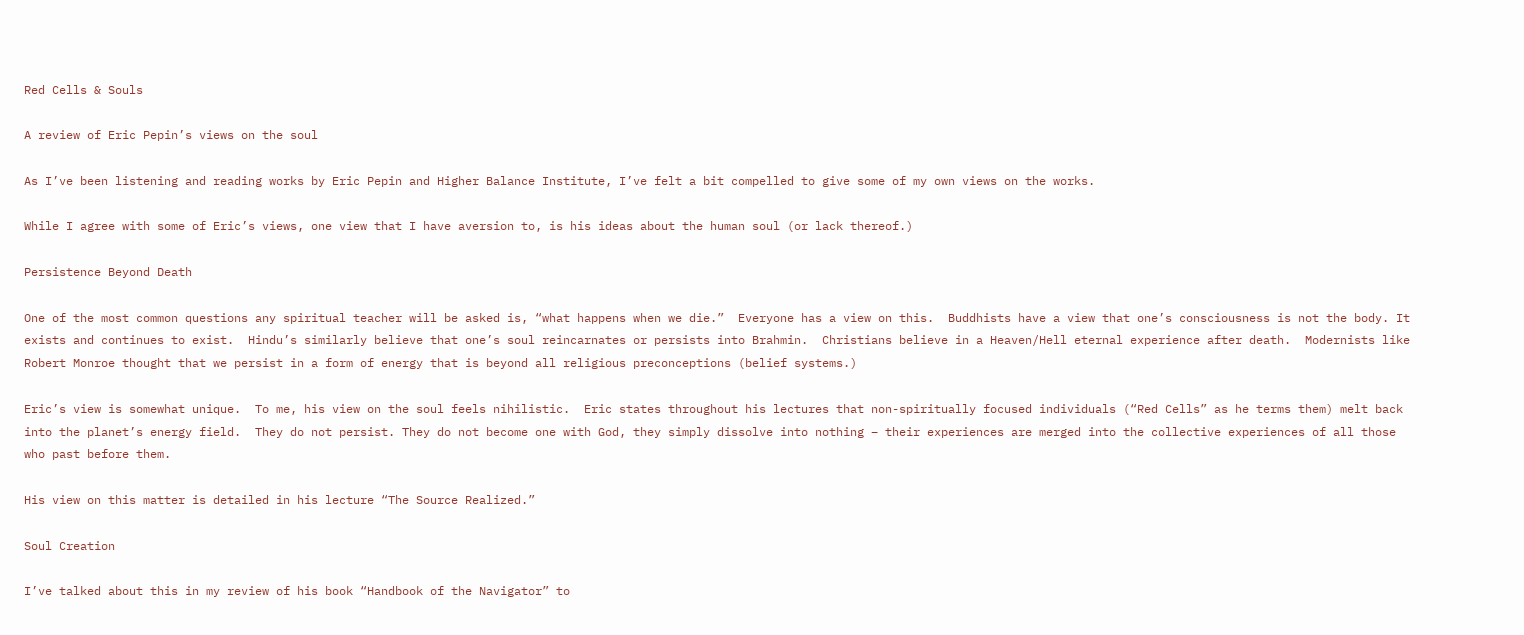Red Cells & Souls

A review of Eric Pepin’s views on the soul

As I’ve been listening and reading works by Eric Pepin and Higher Balance Institute, I’ve felt a bit compelled to give some of my own views on the works.

While I agree with some of Eric’s views, one view that I have aversion to, is his ideas about the human soul (or lack thereof.)

Persistence Beyond Death

One of the most common questions any spiritual teacher will be asked is, “what happens when we die.”  Everyone has a view on this.  Buddhists have a view that one’s consciousness is not the body. It exists and continues to exist.  Hindu’s similarly believe that one’s soul reincarnates or persists into Brahmin.  Christians believe in a Heaven/Hell eternal experience after death.  Modernists like Robert Monroe thought that we persist in a form of energy that is beyond all religious preconceptions (belief systems.)

Eric’s view is somewhat unique.  To me, his view on the soul feels nihilistic.  Eric states throughout his lectures that non-spiritually focused individuals (“Red Cells” as he terms them) melt back into the planet’s energy field.  They do not persist. They do not become one with God, they simply dissolve into nothing – their experiences are merged into the collective experiences of all those who past before them.

His view on this matter is detailed in his lecture “The Source Realized.”

Soul Creation

I’ve talked about this in my review of his book “Handbook of the Navigator” to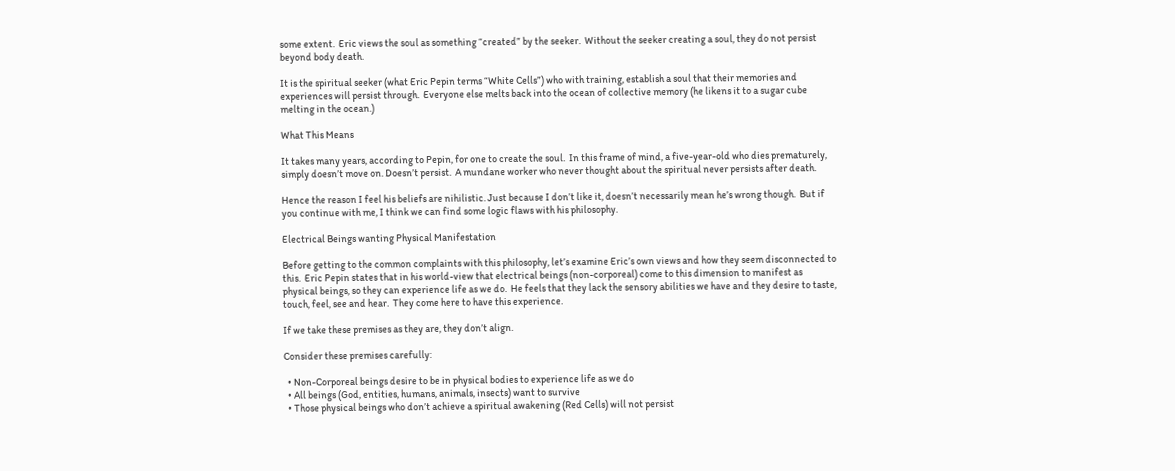some extent.  Eric views the soul as something “created” by the seeker.  Without the seeker creating a soul, they do not persist beyond body death.

It is the spiritual seeker (what Eric Pepin terms “White Cells”) who with training, establish a soul that their memories and experiences will persist through.  Everyone else melts back into the ocean of collective memory (he likens it to a sugar cube melting in the ocean.)

What This Means

It takes many years, according to Pepin, for one to create the soul.  In this frame of mind, a five-year-old who dies prematurely, simply doesn’t move on. Doesn’t persist.  A mundane worker who never thought about the spiritual never persists after death.

Hence the reason I feel his beliefs are nihilistic. Just because I don’t like it, doesn’t necessarily mean he’s wrong though.  But if you continue with me, I think we can find some logic flaws with his philosophy.

Electrical Beings wanting Physical Manifestation

Before getting to the common complaints with this philosophy, let’s examine Eric’s own views and how they seem disconnected to this.  Eric Pepin states that in his world-view that electrical beings (non-corporeal) come to this dimension to manifest as physical beings, so they can experience life as we do.  He feels that they lack the sensory abilities we have and they desire to taste, touch, feel, see and hear.  They come here to have this experience.

If we take these premises as they are, they don’t align.

Consider these premises carefully:

  • Non-Corporeal beings desire to be in physical bodies to experience life as we do
  • All beings (God, entities, humans, animals, insects) want to survive
  • Those physical beings who don’t achieve a spiritual awakening (Red Cells) will not persist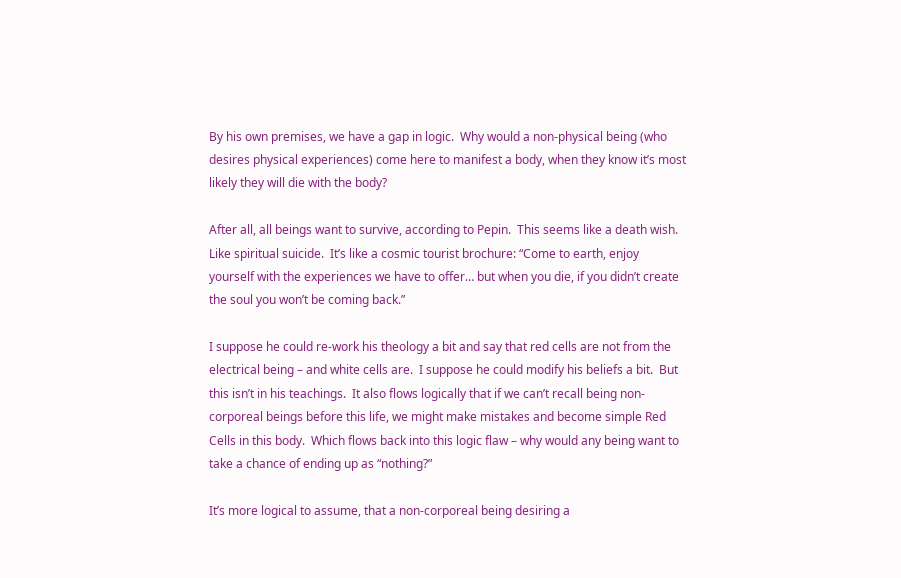By his own premises, we have a gap in logic.  Why would a non-physical being (who desires physical experiences) come here to manifest a body, when they know it’s most likely they will die with the body?

After all, all beings want to survive, according to Pepin.  This seems like a death wish. Like spiritual suicide.  It’s like a cosmic tourist brochure: “Come to earth, enjoy yourself with the experiences we have to offer… but when you die, if you didn’t create the soul you won’t be coming back.”

I suppose he could re-work his theology a bit and say that red cells are not from the electrical being – and white cells are.  I suppose he could modify his beliefs a bit.  But this isn’t in his teachings.  It also flows logically that if we can’t recall being non-corporeal beings before this life, we might make mistakes and become simple Red Cells in this body.  Which flows back into this logic flaw – why would any being want to take a chance of ending up as “nothing?”

It’s more logical to assume, that a non-corporeal being desiring a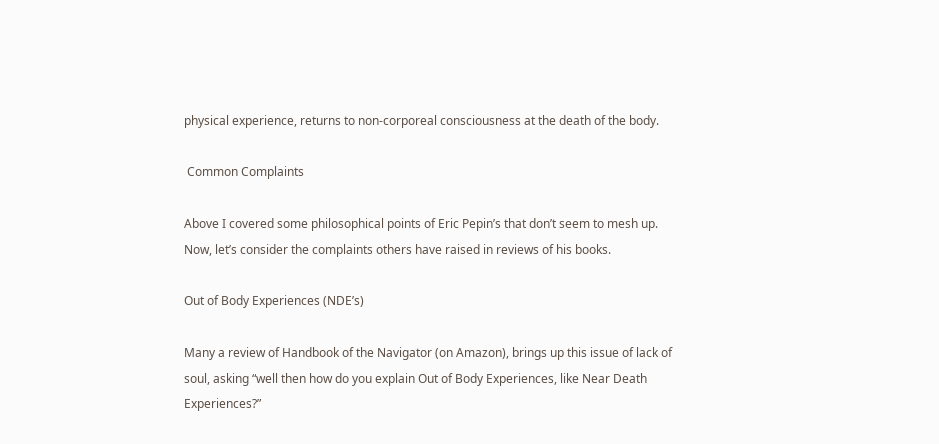physical experience, returns to non-corporeal consciousness at the death of the body.

 Common Complaints

Above I covered some philosophical points of Eric Pepin’s that don’t seem to mesh up.  Now, let’s consider the complaints others have raised in reviews of his books.

Out of Body Experiences (NDE’s)

Many a review of Handbook of the Navigator (on Amazon), brings up this issue of lack of soul, asking “well then how do you explain Out of Body Experiences, like Near Death Experiences?”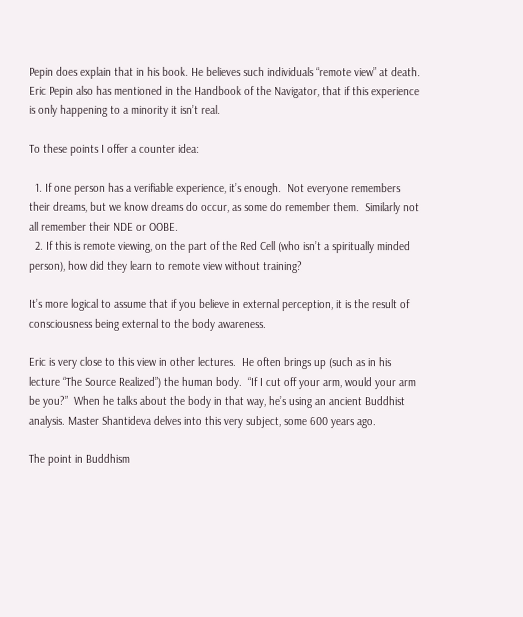Pepin does explain that in his book. He believes such individuals “remote view” at death.  Eric Pepin also has mentioned in the Handbook of the Navigator, that if this experience is only happening to a minority it isn’t real.

To these points I offer a counter idea:

  1. If one person has a verifiable experience, it’s enough.  Not everyone remembers their dreams, but we know dreams do occur, as some do remember them.  Similarly not all remember their NDE or OOBE.
  2. If this is remote viewing, on the part of the Red Cell (who isn’t a spiritually minded person), how did they learn to remote view without training?

It’s more logical to assume that if you believe in external perception, it is the result of consciousness being external to the body awareness.

Eric is very close to this view in other lectures.  He often brings up (such as in his lecture “The Source Realized”) the human body.  “If I cut off your arm, would your arm be you?”  When he talks about the body in that way, he’s using an ancient Buddhist analysis. Master Shantideva delves into this very subject, some 600 years ago.

The point in Buddhism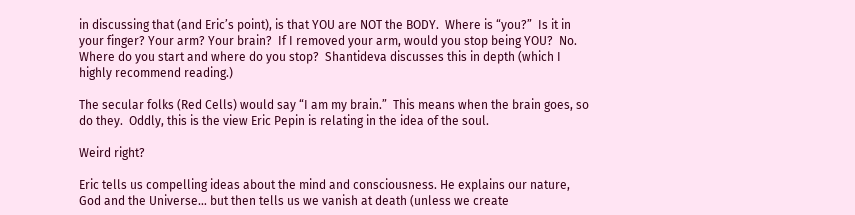in discussing that (and Eric’s point), is that YOU are NOT the BODY.  Where is “you?”  Is it in your finger? Your arm? Your brain?  If I removed your arm, would you stop being YOU?  No.  Where do you start and where do you stop?  Shantideva discusses this in depth (which I highly recommend reading.)

The secular folks (Red Cells) would say “I am my brain.”  This means when the brain goes, so do they.  Oddly, this is the view Eric Pepin is relating in the idea of the soul.

Weird right?

Eric tells us compelling ideas about the mind and consciousness. He explains our nature, God and the Universe… but then tells us we vanish at death (unless we create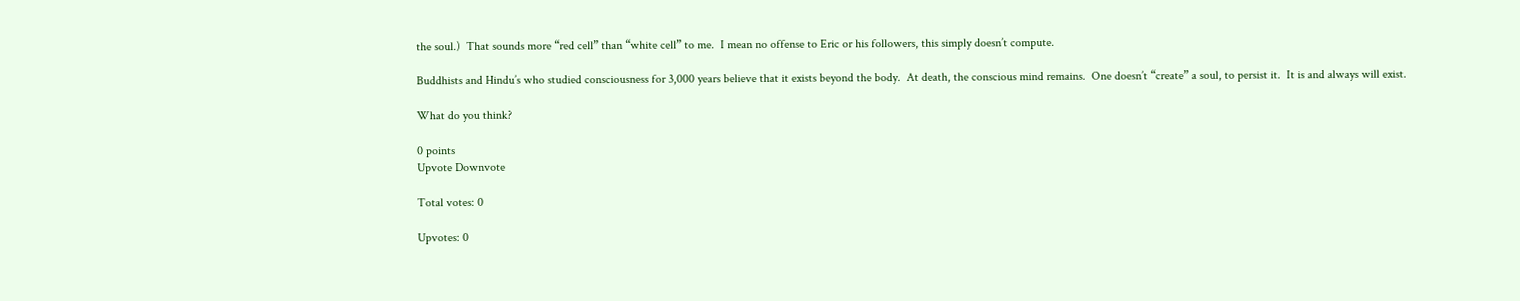the soul.)  That sounds more “red cell” than “white cell” to me.  I mean no offense to Eric or his followers, this simply doesn’t compute.

Buddhists and Hindu’s who studied consciousness for 3,000 years believe that it exists beyond the body.  At death, the conscious mind remains.  One doesn’t “create” a soul, to persist it.  It is and always will exist.

What do you think?

0 points
Upvote Downvote

Total votes: 0

Upvotes: 0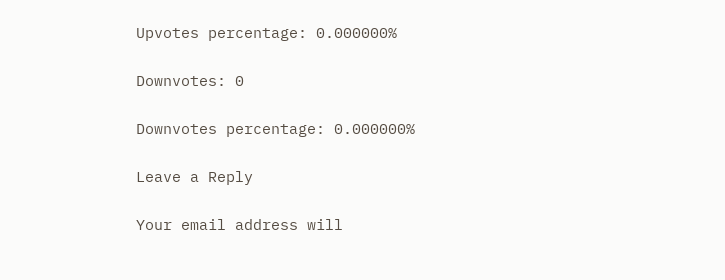Upvotes percentage: 0.000000%

Downvotes: 0

Downvotes percentage: 0.000000%

Leave a Reply

Your email address will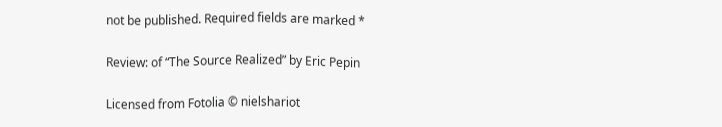not be published. Required fields are marked *

Review: of “The Source Realized” by Eric Pepin

Licensed from Fotolia © nielshariot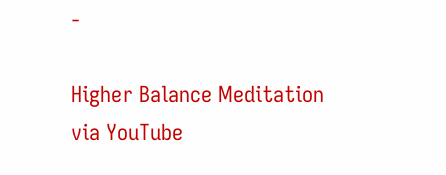-

Higher Balance Meditation via YouTube